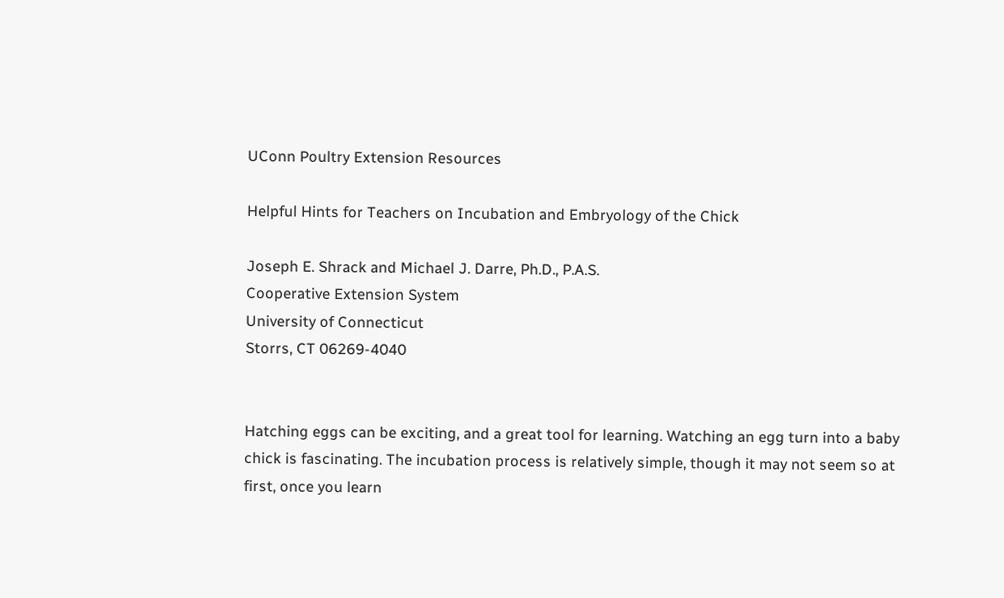UConn Poultry Extension Resources

Helpful Hints for Teachers on Incubation and Embryology of the Chick

Joseph E. Shrack and Michael J. Darre, Ph.D., P.A.S.
Cooperative Extension System
University of Connecticut
Storrs, CT 06269-4040


Hatching eggs can be exciting, and a great tool for learning. Watching an egg turn into a baby chick is fascinating. The incubation process is relatively simple, though it may not seem so at first, once you learn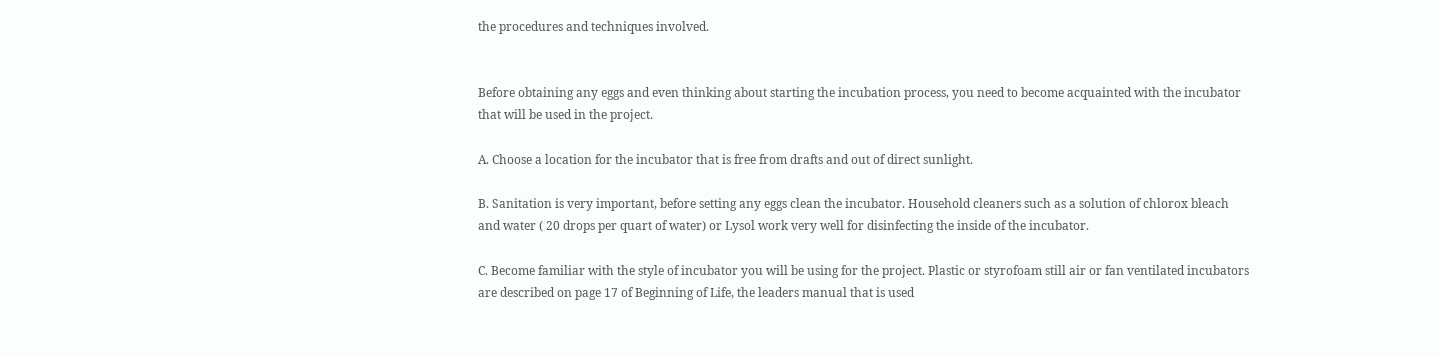the procedures and techniques involved.


Before obtaining any eggs and even thinking about starting the incubation process, you need to become acquainted with the incubator that will be used in the project.

A. Choose a location for the incubator that is free from drafts and out of direct sunlight.

B. Sanitation is very important, before setting any eggs clean the incubator. Household cleaners such as a solution of chlorox bleach and water ( 20 drops per quart of water) or Lysol work very well for disinfecting the inside of the incubator.

C. Become familiar with the style of incubator you will be using for the project. Plastic or styrofoam still air or fan ventilated incubators are described on page 17 of Beginning of Life, the leaders manual that is used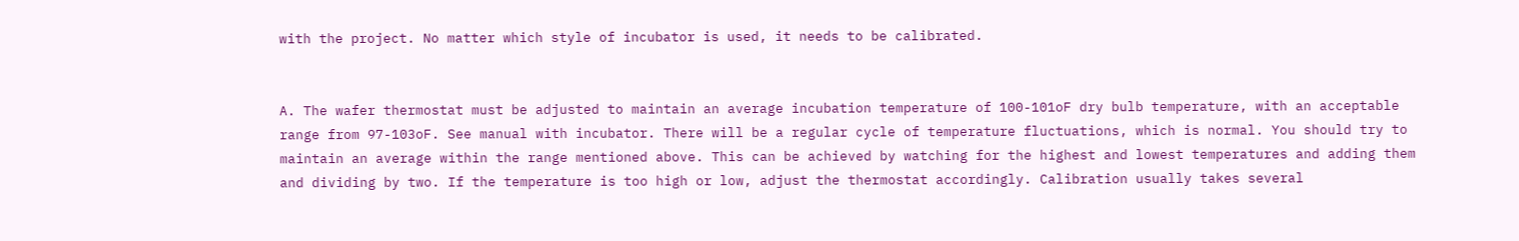with the project. No matter which style of incubator is used, it needs to be calibrated.


A. The wafer thermostat must be adjusted to maintain an average incubation temperature of 100-101oF dry bulb temperature, with an acceptable range from 97-103oF. See manual with incubator. There will be a regular cycle of temperature fluctuations, which is normal. You should try to maintain an average within the range mentioned above. This can be achieved by watching for the highest and lowest temperatures and adding them and dividing by two. If the temperature is too high or low, adjust the thermostat accordingly. Calibration usually takes several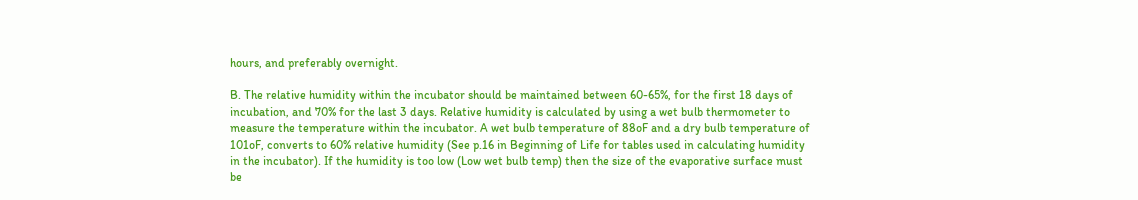hours, and preferably overnight.

B. The relative humidity within the incubator should be maintained between 60-65%, for the first 18 days of incubation, and 70% for the last 3 days. Relative humidity is calculated by using a wet bulb thermometer to measure the temperature within the incubator. A wet bulb temperature of 88oF and a dry bulb temperature of 101oF, converts to 60% relative humidity (See p.16 in Beginning of Life for tables used in calculating humidity in the incubator). If the humidity is too low (Low wet bulb temp) then the size of the evaporative surface must be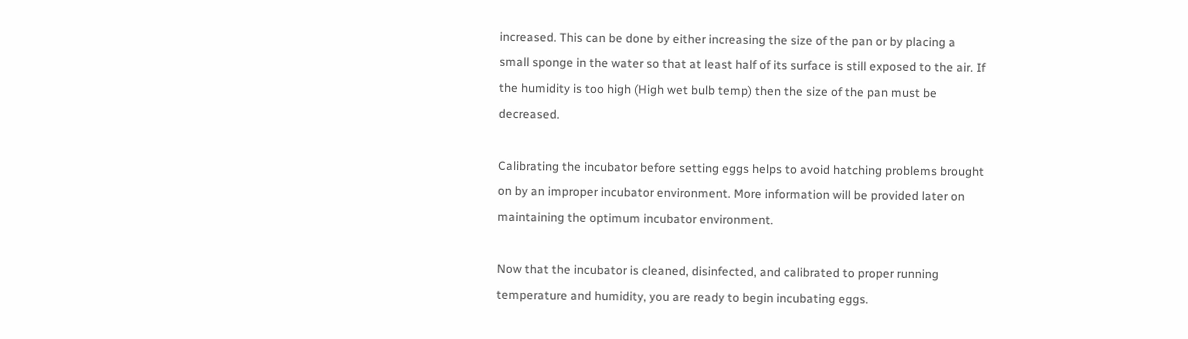increased. This can be done by either increasing the size of the pan or by placing a small sponge in the water so that at least half of its surface is still exposed to the air. If the humidity is too high (High wet bulb temp) then the size of the pan must be decreased.

Calibrating the incubator before setting eggs helps to avoid hatching problems brought on by an improper incubator environment. More information will be provided later on maintaining the optimum incubator environment.

Now that the incubator is cleaned, disinfected, and calibrated to proper running temperature and humidity, you are ready to begin incubating eggs.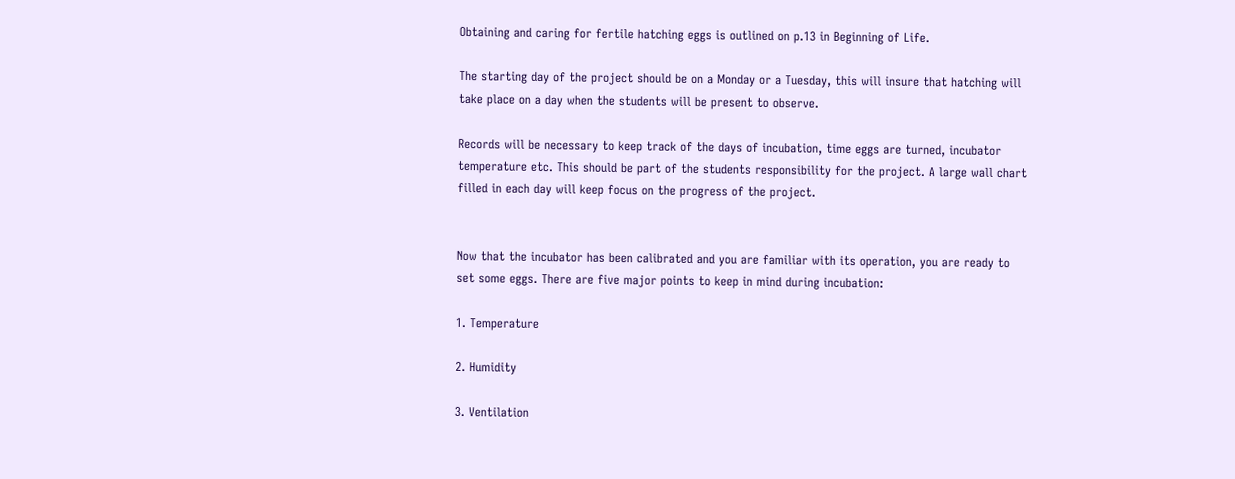Obtaining and caring for fertile hatching eggs is outlined on p.13 in Beginning of Life.

The starting day of the project should be on a Monday or a Tuesday, this will insure that hatching will take place on a day when the students will be present to observe.

Records will be necessary to keep track of the days of incubation, time eggs are turned, incubator temperature etc. This should be part of the students responsibility for the project. A large wall chart filled in each day will keep focus on the progress of the project.


Now that the incubator has been calibrated and you are familiar with its operation, you are ready to set some eggs. There are five major points to keep in mind during incubation:

1. Temperature

2. Humidity

3. Ventilation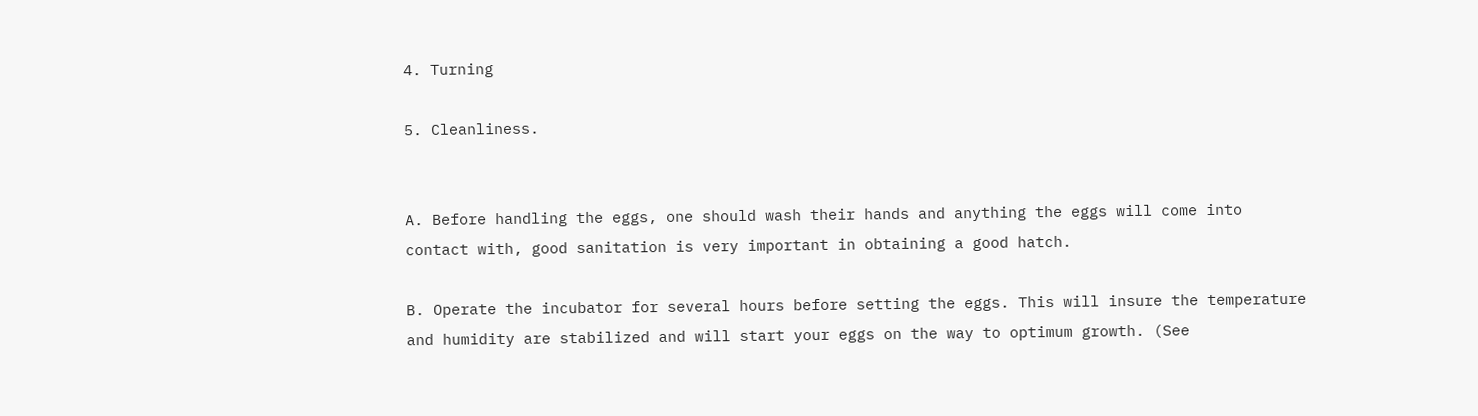4. Turning

5. Cleanliness.


A. Before handling the eggs, one should wash their hands and anything the eggs will come into contact with, good sanitation is very important in obtaining a good hatch.

B. Operate the incubator for several hours before setting the eggs. This will insure the temperature and humidity are stabilized and will start your eggs on the way to optimum growth. (See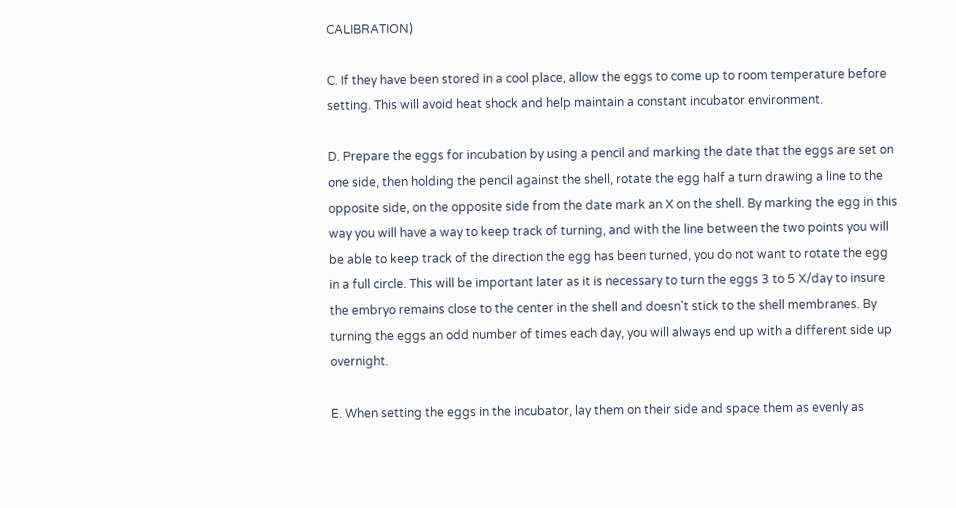CALIBRATION)

C. If they have been stored in a cool place, allow the eggs to come up to room temperature before setting. This will avoid heat shock and help maintain a constant incubator environment.

D. Prepare the eggs for incubation by using a pencil and marking the date that the eggs are set on one side, then holding the pencil against the shell, rotate the egg half a turn drawing a line to the opposite side, on the opposite side from the date mark an X on the shell. By marking the egg in this way you will have a way to keep track of turning, and with the line between the two points you will be able to keep track of the direction the egg has been turned, you do not want to rotate the egg in a full circle. This will be important later as it is necessary to turn the eggs 3 to 5 X/day to insure the embryo remains close to the center in the shell and doesn't stick to the shell membranes. By turning the eggs an odd number of times each day, you will always end up with a different side up overnight.

E. When setting the eggs in the incubator, lay them on their side and space them as evenly as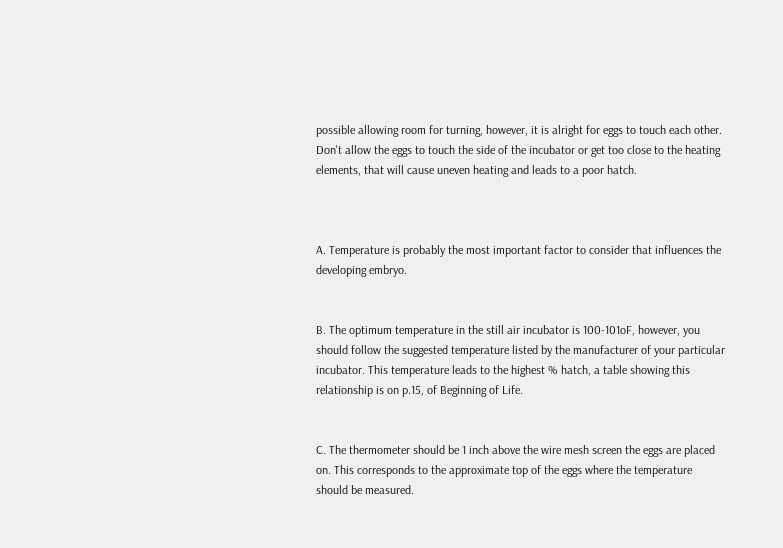possible allowing room for turning, however, it is alright for eggs to touch each other. Don't allow the eggs to touch the side of the incubator or get too close to the heating elements, that will cause uneven heating and leads to a poor hatch.



A. Temperature is probably the most important factor to consider that influences the developing embryo.


B. The optimum temperature in the still air incubator is 100-101oF, however, you should follow the suggested temperature listed by the manufacturer of your particular incubator. This temperature leads to the highest % hatch, a table showing this relationship is on p.15, of Beginning of Life.


C. The thermometer should be 1 inch above the wire mesh screen the eggs are placed on. This corresponds to the approximate top of the eggs where the temperature should be measured.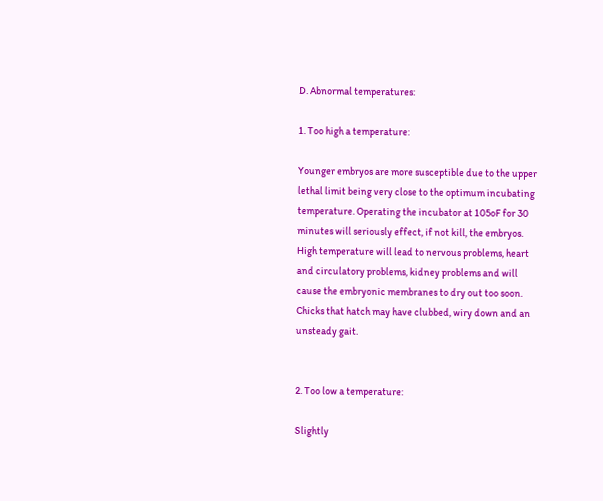D. Abnormal temperatures:

1. Too high a temperature:

Younger embryos are more susceptible due to the upper lethal limit being very close to the optimum incubating temperature. Operating the incubator at 105oF for 30 minutes will seriously effect, if not kill, the embryos. High temperature will lead to nervous problems, heart and circulatory problems, kidney problems and will cause the embryonic membranes to dry out too soon. Chicks that hatch may have clubbed, wiry down and an unsteady gait.


2. Too low a temperature:

Slightly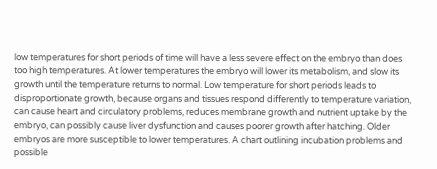low temperatures for short periods of time will have a less severe effect on the embryo than does too high temperatures. At lower temperatures the embryo will lower its metabolism, and slow its growth until the temperature returns to normal. Low temperature for short periods leads to disproportionate growth, because organs and tissues respond differently to temperature variation, can cause heart and circulatory problems, reduces membrane growth and nutrient uptake by the embryo, can possibly cause liver dysfunction and causes poorer growth after hatching. Older embryos are more susceptible to lower temperatures. A chart outlining incubation problems and possible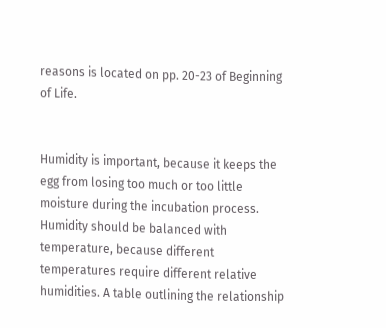reasons is located on pp. 20-23 of Beginning of Life.


Humidity is important, because it keeps the egg from losing too much or too little moisture during the incubation process. Humidity should be balanced with temperature, because different temperatures require different relative humidities. A table outlining the relationship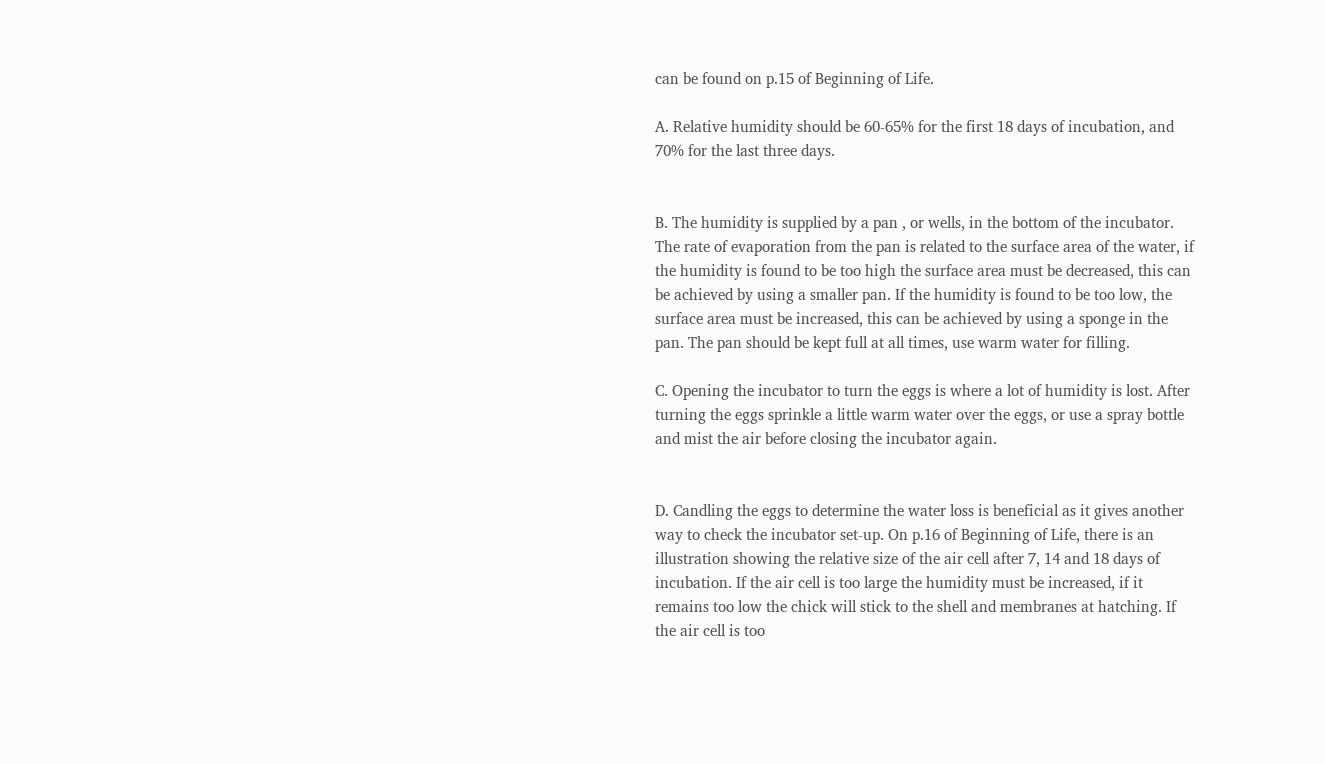can be found on p.15 of Beginning of Life.

A. Relative humidity should be 60-65% for the first 18 days of incubation, and 70% for the last three days.


B. The humidity is supplied by a pan , or wells, in the bottom of the incubator. The rate of evaporation from the pan is related to the surface area of the water, if the humidity is found to be too high the surface area must be decreased, this can be achieved by using a smaller pan. If the humidity is found to be too low, the surface area must be increased, this can be achieved by using a sponge in the pan. The pan should be kept full at all times, use warm water for filling.

C. Opening the incubator to turn the eggs is where a lot of humidity is lost. After turning the eggs sprinkle a little warm water over the eggs, or use a spray bottle and mist the air before closing the incubator again.


D. Candling the eggs to determine the water loss is beneficial as it gives another way to check the incubator set-up. On p.16 of Beginning of Life, there is an illustration showing the relative size of the air cell after 7, 14 and 18 days of incubation. If the air cell is too large the humidity must be increased, if it remains too low the chick will stick to the shell and membranes at hatching. If the air cell is too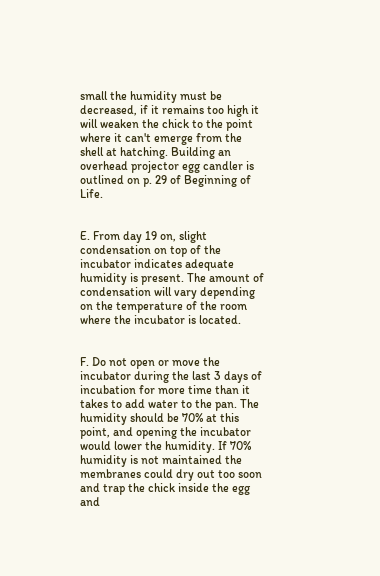small the humidity must be decreased, if it remains too high it will weaken the chick to the point where it can't emerge from the shell at hatching. Building an overhead projector egg candler is outlined on p. 29 of Beginning of Life.


E. From day 19 on, slight condensation on top of the incubator indicates adequate humidity is present. The amount of condensation will vary depending on the temperature of the room where the incubator is located.


F. Do not open or move the incubator during the last 3 days of incubation for more time than it takes to add water to the pan. The humidity should be 70% at this point, and opening the incubator would lower the humidity. If 70% humidity is not maintained the membranes could dry out too soon and trap the chick inside the egg and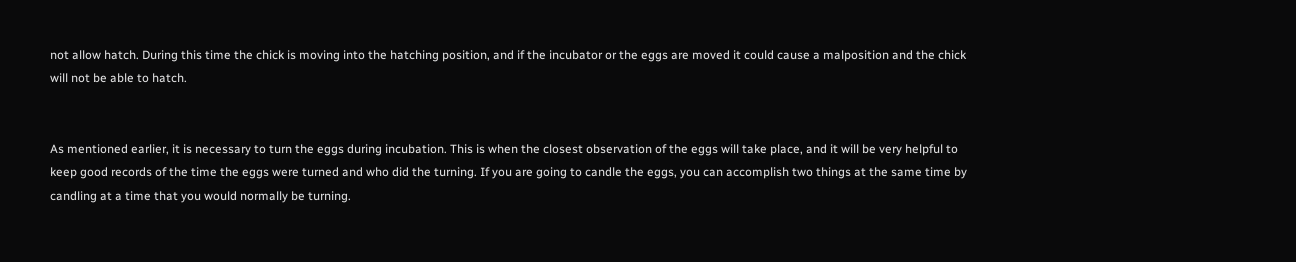not allow hatch. During this time the chick is moving into the hatching position, and if the incubator or the eggs are moved it could cause a malposition and the chick will not be able to hatch.


As mentioned earlier, it is necessary to turn the eggs during incubation. This is when the closest observation of the eggs will take place, and it will be very helpful to keep good records of the time the eggs were turned and who did the turning. If you are going to candle the eggs, you can accomplish two things at the same time by candling at a time that you would normally be turning.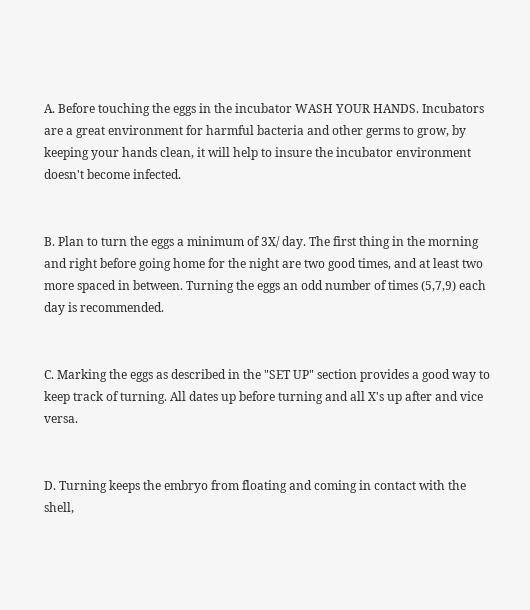A. Before touching the eggs in the incubator WASH YOUR HANDS. Incubators are a great environment for harmful bacteria and other germs to grow, by keeping your hands clean, it will help to insure the incubator environment doesn't become infected.


B. Plan to turn the eggs a minimum of 3X/ day. The first thing in the morning and right before going home for the night are two good times, and at least two more spaced in between. Turning the eggs an odd number of times (5,7,9) each day is recommended.


C. Marking the eggs as described in the "SET UP" section provides a good way to keep track of turning. All dates up before turning and all X's up after and vice versa.


D. Turning keeps the embryo from floating and coming in contact with the shell,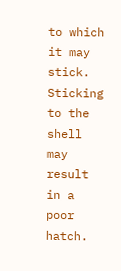to which it may stick. Sticking to the shell may result in a poor hatch.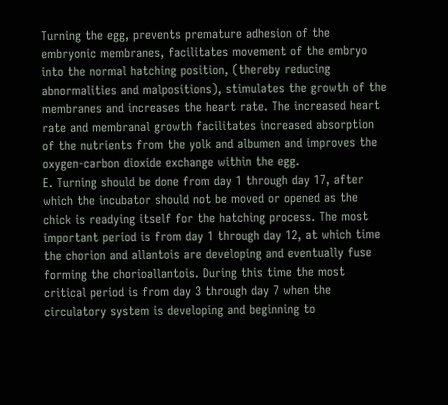Turning the egg, prevents premature adhesion of the embryonic membranes, facilitates movement of the embryo into the normal hatching position, (thereby reducing abnormalities and malpositions), stimulates the growth of the membranes and increases the heart rate. The increased heart rate and membranal growth facilitates increased absorption of the nutrients from the yolk and albumen and improves the oxygen-carbon dioxide exchange within the egg.
E. Turning should be done from day 1 through day 17, after which the incubator should not be moved or opened as the chick is readying itself for the hatching process. The most important period is from day 1 through day 12, at which time the chorion and allantois are developing and eventually fuse forming the chorioallantois. During this time the most critical period is from day 3 through day 7 when the circulatory system is developing and beginning to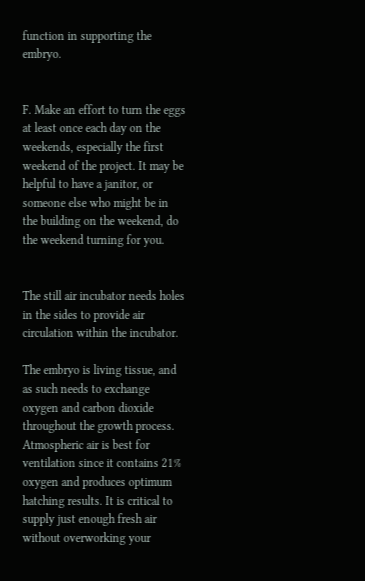function in supporting the embryo.


F. Make an effort to turn the eggs at least once each day on the weekends, especially the first weekend of the project. It may be helpful to have a janitor, or someone else who might be in the building on the weekend, do the weekend turning for you.


The still air incubator needs holes in the sides to provide air circulation within the incubator.

The embryo is living tissue, and as such needs to exchange oxygen and carbon dioxide throughout the growth process. Atmospheric air is best for ventilation since it contains 21% oxygen and produces optimum hatching results. It is critical to supply just enough fresh air without overworking your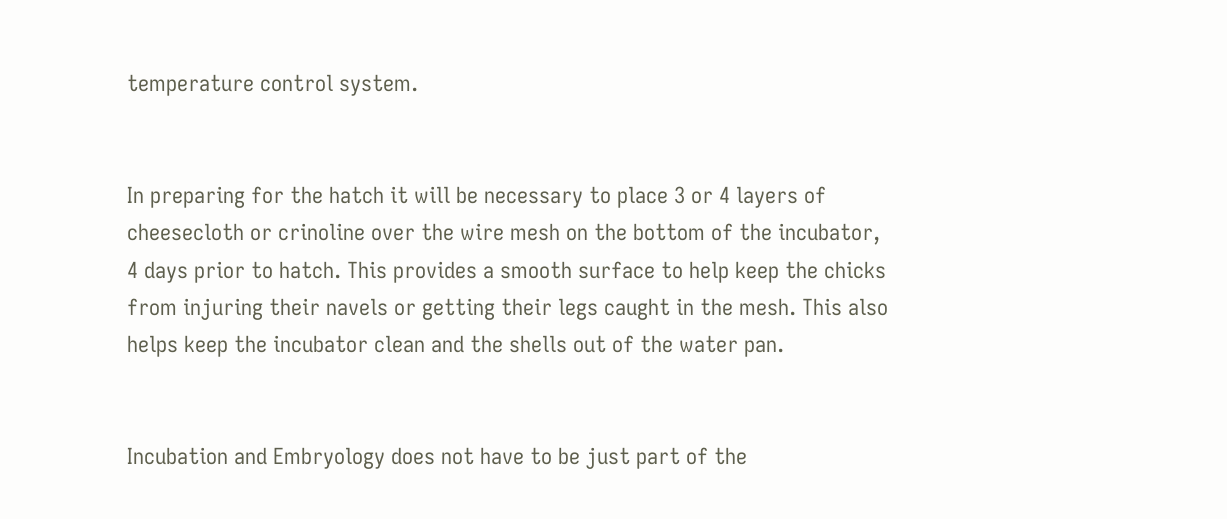temperature control system.


In preparing for the hatch it will be necessary to place 3 or 4 layers of cheesecloth or crinoline over the wire mesh on the bottom of the incubator, 4 days prior to hatch. This provides a smooth surface to help keep the chicks from injuring their navels or getting their legs caught in the mesh. This also helps keep the incubator clean and the shells out of the water pan.


Incubation and Embryology does not have to be just part of the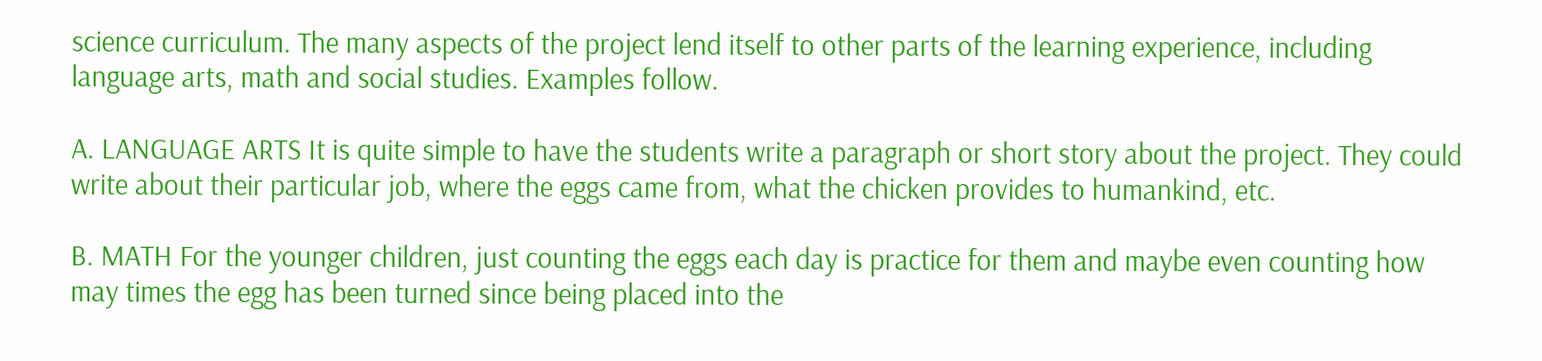science curriculum. The many aspects of the project lend itself to other parts of the learning experience, including language arts, math and social studies. Examples follow.

A. LANGUAGE ARTS It is quite simple to have the students write a paragraph or short story about the project. They could write about their particular job, where the eggs came from, what the chicken provides to humankind, etc.

B. MATH For the younger children, just counting the eggs each day is practice for them and maybe even counting how may times the egg has been turned since being placed into the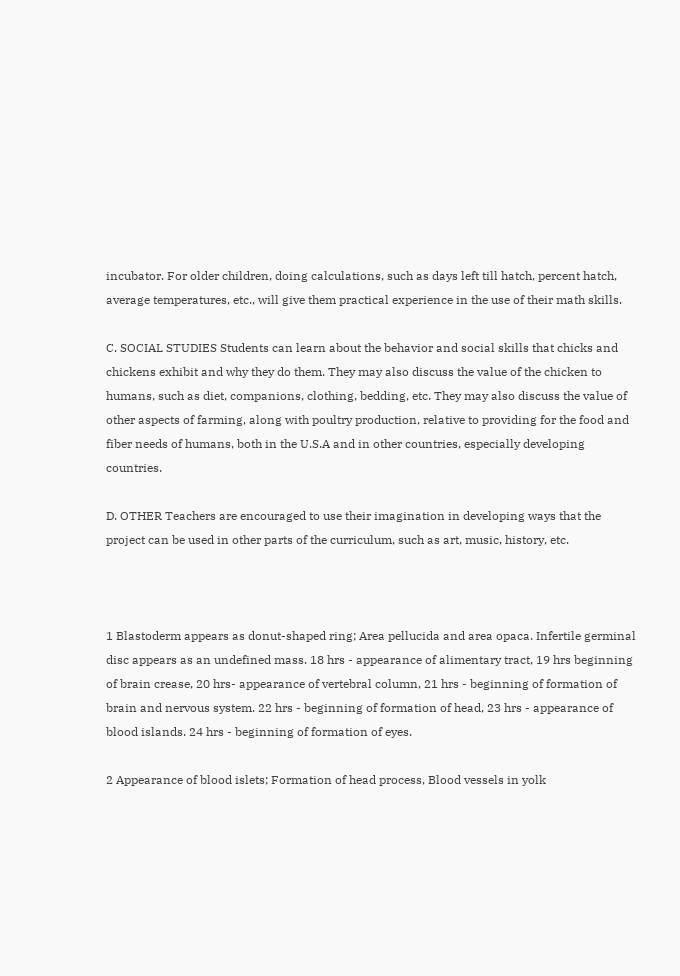incubator. For older children, doing calculations, such as days left till hatch, percent hatch, average temperatures, etc., will give them practical experience in the use of their math skills.

C. SOCIAL STUDIES Students can learn about the behavior and social skills that chicks and chickens exhibit and why they do them. They may also discuss the value of the chicken to humans, such as diet, companions, clothing, bedding, etc. They may also discuss the value of other aspects of farming, along with poultry production, relative to providing for the food and fiber needs of humans, both in the U.S.A and in other countries, especially developing countries.

D. OTHER Teachers are encouraged to use their imagination in developing ways that the project can be used in other parts of the curriculum, such as art, music, history, etc.



1 Blastoderm appears as donut-shaped ring; Area pellucida and area opaca. Infertile germinal disc appears as an undefined mass. 18 hrs - appearance of alimentary tract, 19 hrs beginning of brain crease, 20 hrs- appearance of vertebral column, 21 hrs - beginning of formation of brain and nervous system. 22 hrs - beginning of formation of head, 23 hrs - appearance of blood islands. 24 hrs - beginning of formation of eyes.

2 Appearance of blood islets; Formation of head process, Blood vessels in yolk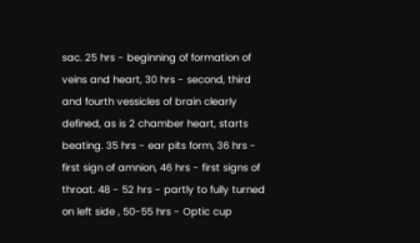sac. 25 hrs - beginning of formation of veins and heart, 30 hrs - second, third and fourth vessicles of brain clearly defined, as is 2 chamber heart, starts beating. 35 hrs - ear pits form, 36 hrs - first sign of amnion, 46 hrs - first signs of throat. 48 - 52 hrs - partly to fully turned on left side , 50-55 hrs - Optic cup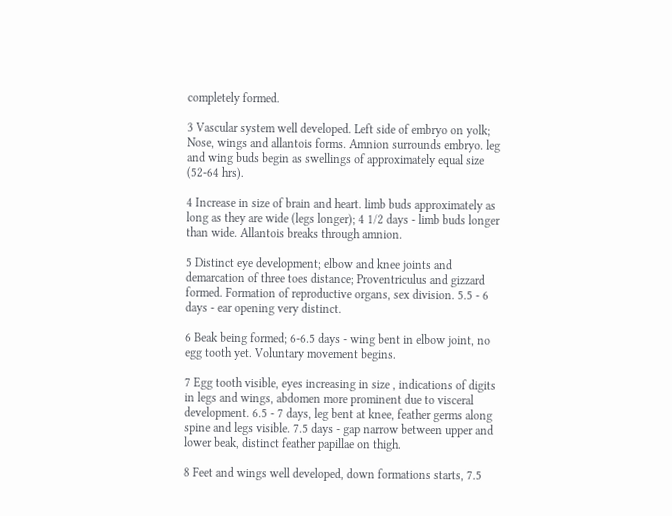completely formed.

3 Vascular system well developed. Left side of embryo on yolk; Nose, wings and allantois forms. Amnion surrounds embryo. leg and wing buds begin as swellings of approximately equal size (52-64 hrs).

4 Increase in size of brain and heart. limb buds approximately as long as they are wide (legs longer); 4 1/2 days - limb buds longer than wide. Allantois breaks through amnion.

5 Distinct eye development; elbow and knee joints and demarcation of three toes distance; Proventriculus and gizzard formed. Formation of reproductive organs, sex division. 5.5 - 6 days - ear opening very distinct.

6 Beak being formed; 6-6.5 days - wing bent in elbow joint, no egg tooth yet. Voluntary movement begins.

7 Egg tooth visible, eyes increasing in size , indications of digits in legs and wings, abdomen more prominent due to visceral development. 6.5 - 7 days, leg bent at knee, feather germs along spine and legs visible. 7.5 days - gap narrow between upper and lower beak, distinct feather papillae on thigh.

8 Feet and wings well developed, down formations starts, 7.5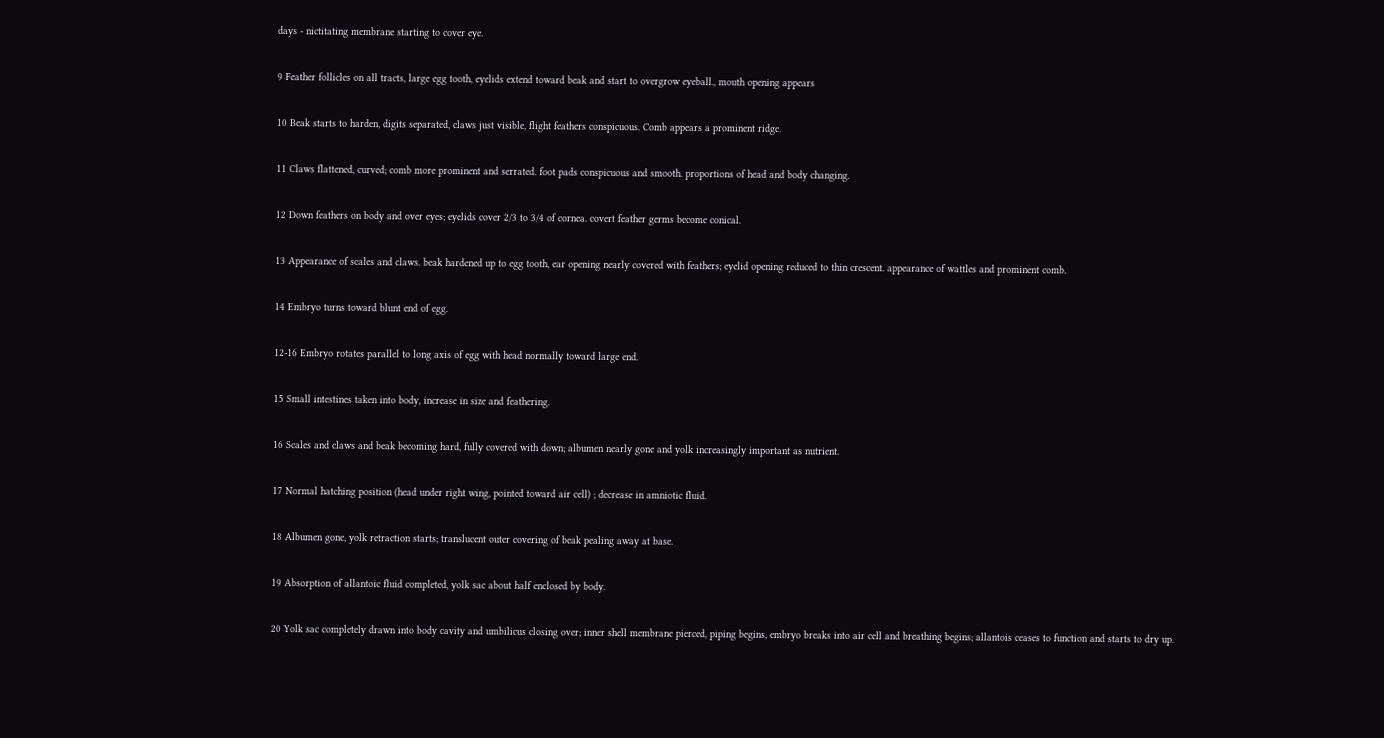days - nictitating membrane starting to cover eye.

9 Feather follicles on all tracts, large egg tooth, eyelids extend toward beak and start to overgrow eyeball., mouth opening appears

10 Beak starts to harden, digits separated, claws just visible, flight feathers conspicuous. Comb appears a prominent ridge.

11 Claws flattened, curved; comb more prominent and serrated. foot pads conspicuous and smooth. proportions of head and body changing.

12 Down feathers on body and over eyes; eyelids cover 2/3 to 3/4 of cornea. covert feather germs become conical.

13 Appearance of scales and claws. beak hardened up to egg tooth, ear opening nearly covered with feathers; eyelid opening reduced to thin crescent. appearance of wattles and prominent comb.

14 Embryo turns toward blunt end of egg.

12-16 Embryo rotates parallel to long axis of egg with head normally toward large end.

15 Small intestines taken into body, increase in size and feathering.

16 Scales and claws and beak becoming hard, fully covered with down; albumen nearly gone and yolk increasingly important as nutrient.

17 Normal hatching position (head under right wing, pointed toward air cell) ; decrease in amniotic fluid.

18 Albumen gone, yolk retraction starts; translucent outer covering of beak pealing away at base.

19 Absorption of allantoic fluid completed, yolk sac about half enclosed by body.

20 Yolk sac completely drawn into body cavity and umbilicus closing over; inner shell membrane pierced, piping begins, embryo breaks into air cell and breathing begins; allantois ceases to function and starts to dry up.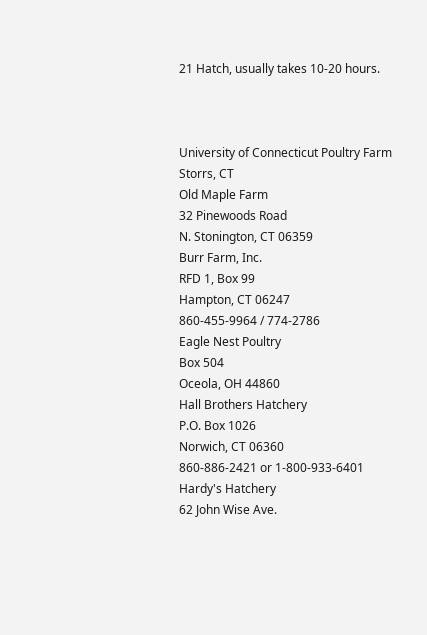21 Hatch, usually takes 10-20 hours.



University of Connecticut Poultry Farm
Storrs, CT
Old Maple Farm
32 Pinewoods Road
N. Stonington, CT 06359
Burr Farm, Inc.
RFD 1, Box 99
Hampton, CT 06247
860-455-9964 / 774-2786
Eagle Nest Poultry
Box 504
Oceola, OH 44860
Hall Brothers Hatchery
P.O. Box 1026
Norwich, CT 06360
860-886-2421 or 1-800-933-6401
Hardy's Hatchery
62 John Wise Ave.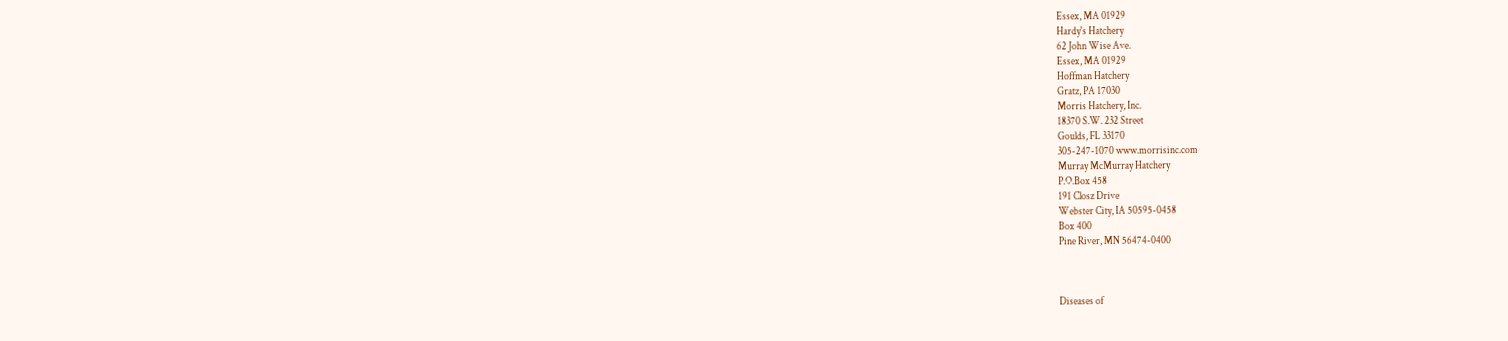Essex, MA 01929
Hardy's Hatchery
62 John Wise Ave.
Essex, MA 01929
Hoffman Hatchery
Gratz, PA 17030
Morris Hatchery, Inc.
18370 S.W. 232 Street
Goulds, FL 33170
305-247-1070 www.morrisinc.com
Murray McMurray Hatchery
P.O.Box 458
191 Closz Drive
Webster City, IA 50595-0458
Box 400
Pine River, MN 56474-0400



Diseases of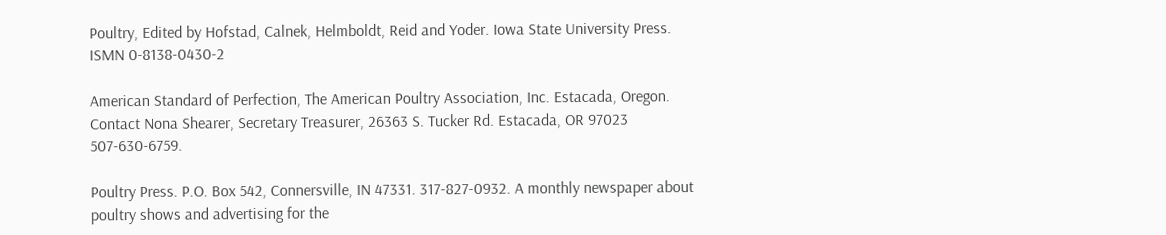Poultry, Edited by Hofstad, Calnek, Helmboldt, Reid and Yoder. Iowa State University Press. ISMN 0-8138-0430-2

American Standard of Perfection, The American Poultry Association, Inc. Estacada, Oregon. Contact Nona Shearer, Secretary Treasurer, 26363 S. Tucker Rd. Estacada, OR 97023 507-630-6759.

Poultry Press. P.O. Box 542, Connersville, IN 47331. 317-827-0932. A monthly newspaper about poultry shows and advertising for the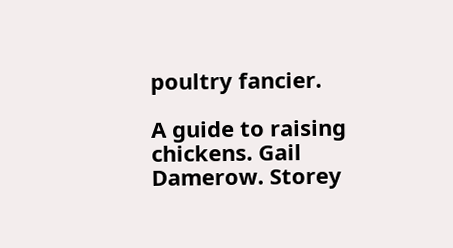poultry fancier.

A guide to raising chickens. Gail Damerow. Storey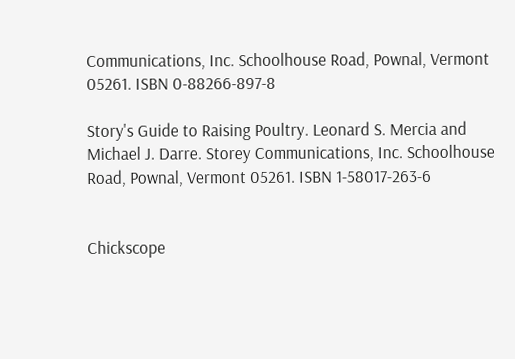Communications, Inc. Schoolhouse Road, Pownal, Vermont 05261. ISBN 0-88266-897-8

Story's Guide to Raising Poultry. Leonard S. Mercia and Michael J. Darre. Storey Communications, Inc. Schoolhouse Road, Pownal, Vermont 05261. ISBN 1-58017-263-6


Chickscope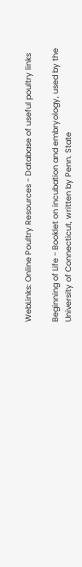WebLinks: Online Poultry Resources - Database of useful poultry links

Beginning of Life - Booklet on incubation and embryology, used by the University of Connecticut, written by Penn. State